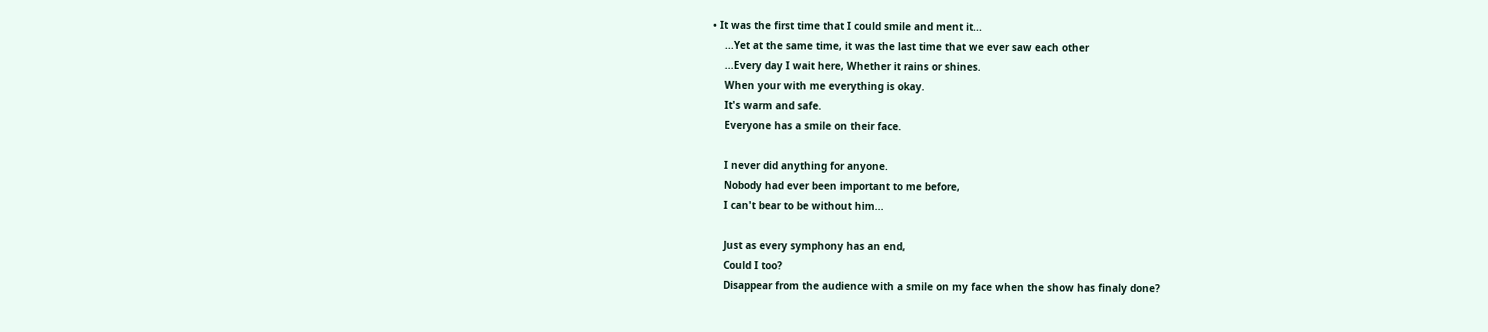• It was the first time that I could smile and ment it...
    ...Yet at the same time, it was the last time that we ever saw each other
    ...Every day I wait here, Whether it rains or shines.
    When your with me everything is okay.
    It's warm and safe.
    Everyone has a smile on their face.

    I never did anything for anyone.
    Nobody had ever been important to me before,
    I can't bear to be without him...

    Just as every symphony has an end,
    Could I too?
    Disappear from the audience with a smile on my face when the show has finaly done?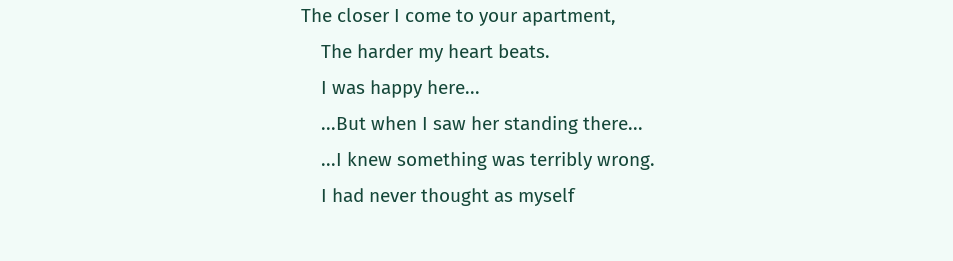The closer I come to your apartment,
    The harder my heart beats.
    I was happy here...
    ...But when I saw her standing there...
    ...I knew something was terribly wrong.
    I had never thought as myself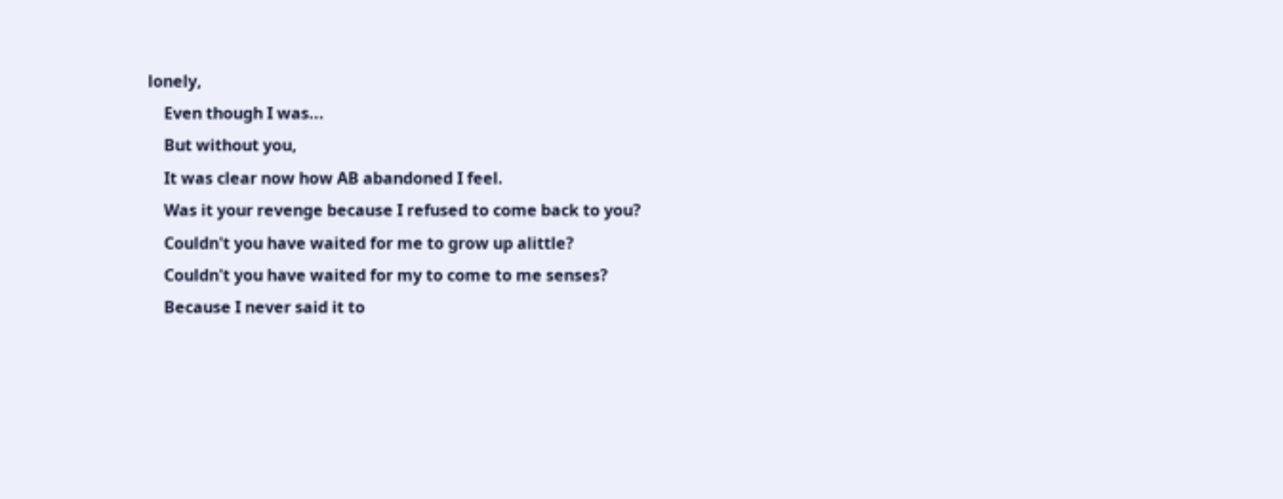lonely,
    Even though I was...
    But without you,
    It was clear now how AB abandoned I feel.
    Was it your revenge because I refused to come back to you?
    Couldn't you have waited for me to grow up alittle?
    Couldn't you have waited for my to come to me senses?
    Because I never said it to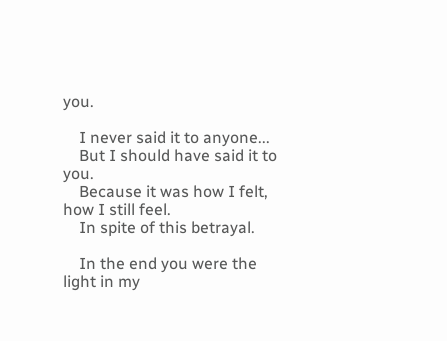you.

    I never said it to anyone...
    But I should have said it to you.
    Because it was how I felt, how I still feel.
    In spite of this betrayal.

    In the end you were the light in my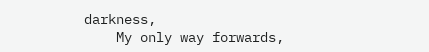darkness,
    My only way forwards,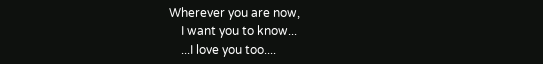Wherever you are now,
    I want you to know...
    ...I love you too....